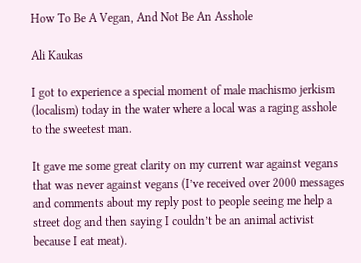How To Be A Vegan, And Not Be An Asshole

Ali Kaukas

I got to experience a special moment of male machismo jerkism (localism) today in the water where a local was a raging asshole to the sweetest man.

It gave me some great clarity on my current war against vegans that was never against vegans (I’ve received over 2000 messages and comments about my reply post to people seeing me help a street dog and then saying I couldn’t be an animal activist because I eat meat).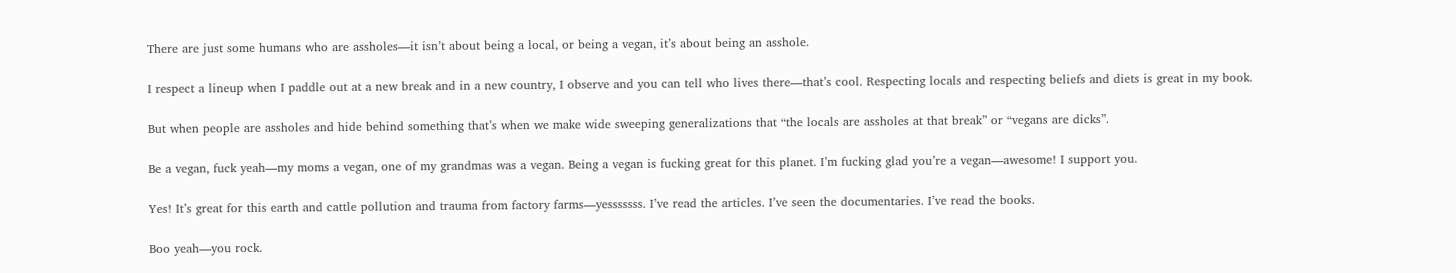There are just some humans who are assholes—it isn’t about being a local, or being a vegan, it’s about being an asshole.

I respect a lineup when I paddle out at a new break and in a new country, I observe and you can tell who lives there—that’s cool. Respecting locals and respecting beliefs and diets is great in my book.

But when people are assholes and hide behind something that’s when we make wide sweeping generalizations that “the locals are assholes at that break” or “vegans are dicks”.

Be a vegan, fuck yeah—my moms a vegan, one of my grandmas was a vegan. Being a vegan is fucking great for this planet. I’m fucking glad you’re a vegan—awesome! I support you.

Yes! It’s great for this earth and cattle pollution and trauma from factory farms—yesssssss. I’ve read the articles. I’ve seen the documentaries. I’ve read the books.

Boo yeah—you rock.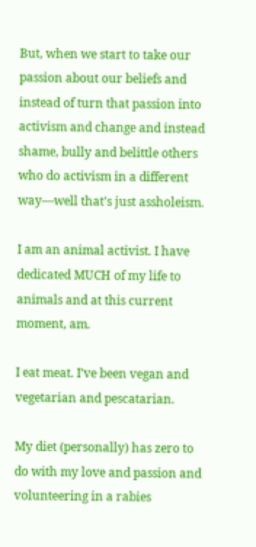But, when we start to take our passion about our beliefs and instead of turn that passion into activism and change and instead shame, bully and belittle others who do activism in a different way—well that’s just assholeism.

I am an animal activist. I have dedicated MUCH of my life to animals and at this current moment, am.

I eat meat. I’ve been vegan and vegetarian and pescatarian.

My diet (personally) has zero to do with my love and passion and volunteering in a rabies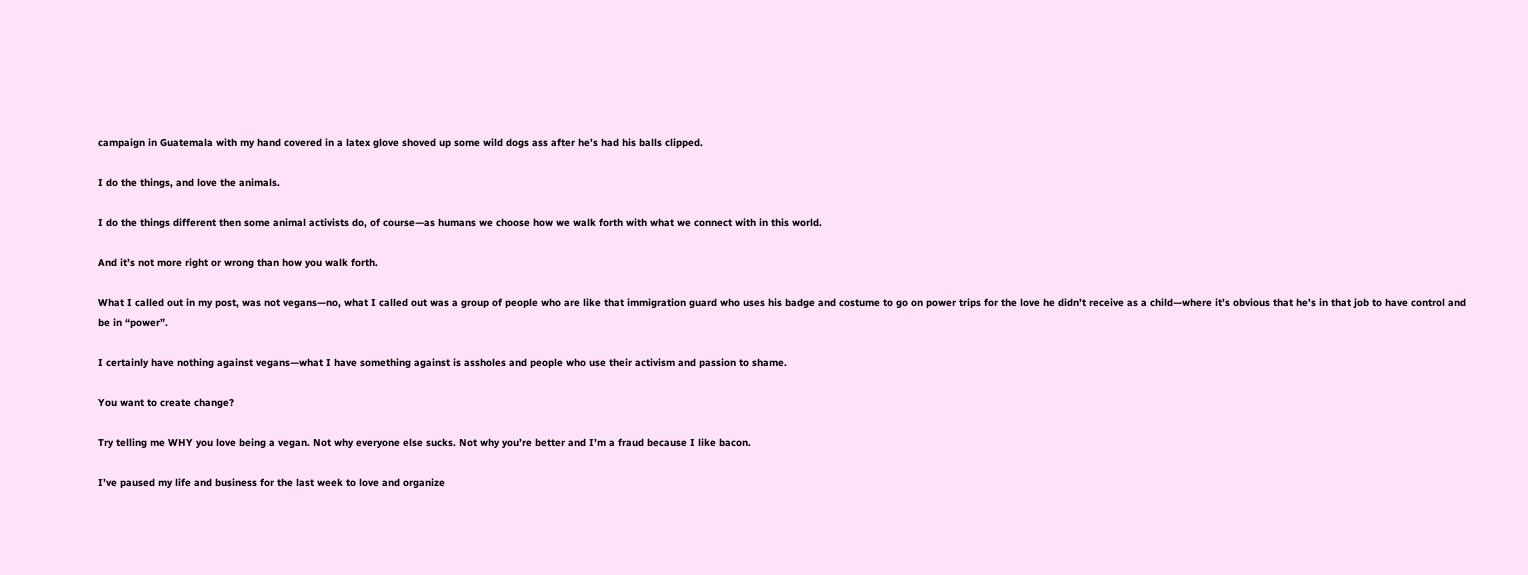campaign in Guatemala with my hand covered in a latex glove shoved up some wild dogs ass after he’s had his balls clipped.

I do the things, and love the animals.

I do the things different then some animal activists do, of course—as humans we choose how we walk forth with what we connect with in this world.

And it’s not more right or wrong than how you walk forth.

What I called out in my post, was not vegans—no, what I called out was a group of people who are like that immigration guard who uses his badge and costume to go on power trips for the love he didn’t receive as a child—where it’s obvious that he’s in that job to have control and be in “power”.

I certainly have nothing against vegans—what I have something against is assholes and people who use their activism and passion to shame.

You want to create change?

Try telling me WHY you love being a vegan. Not why everyone else sucks. Not why you’re better and I’m a fraud because I like bacon.

I’ve paused my life and business for the last week to love and organize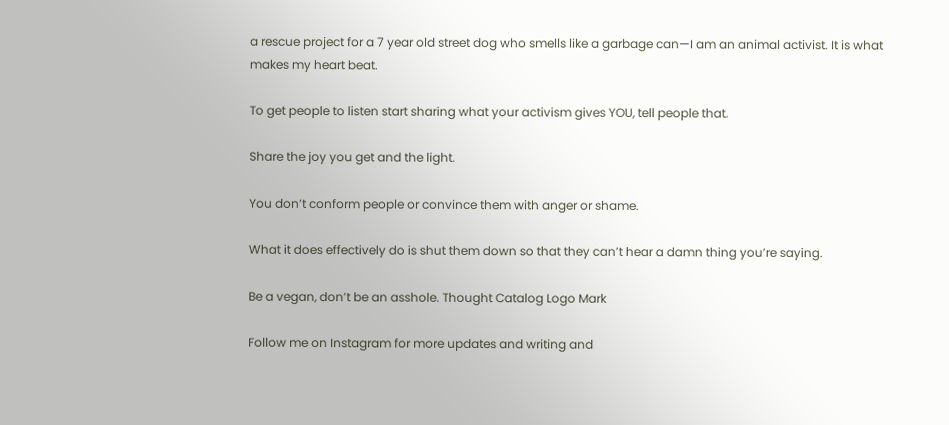a rescue project for a 7 year old street dog who smells like a garbage can—I am an animal activist. It is what makes my heart beat.

To get people to listen start sharing what your activism gives YOU, tell people that.

Share the joy you get and the light.

You don’t conform people or convince them with anger or shame.

What it does effectively do is shut them down so that they can’t hear a damn thing you’re saying.

Be a vegan, don’t be an asshole. Thought Catalog Logo Mark

Follow me on Instagram for more updates and writing and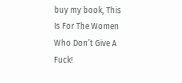buy my book, This Is For The Women Who Don’t Give A Fuck!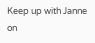Keep up with Janne on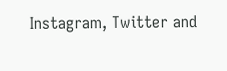Instagram, Twitter and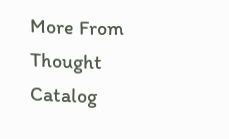More From Thought Catalog